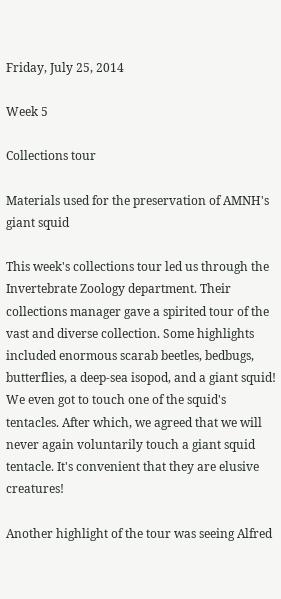Friday, July 25, 2014

Week 5

Collections tour

Materials used for the preservation of AMNH's giant squid

This week's collections tour led us through the Invertebrate Zoology department. Their collections manager gave a spirited tour of the vast and diverse collection. Some highlights included enormous scarab beetles, bedbugs, butterflies, a deep-sea isopod, and a giant squid! We even got to touch one of the squid's tentacles. After which, we agreed that we will never again voluntarily touch a giant squid tentacle. It's convenient that they are elusive creatures!

Another highlight of the tour was seeing Alfred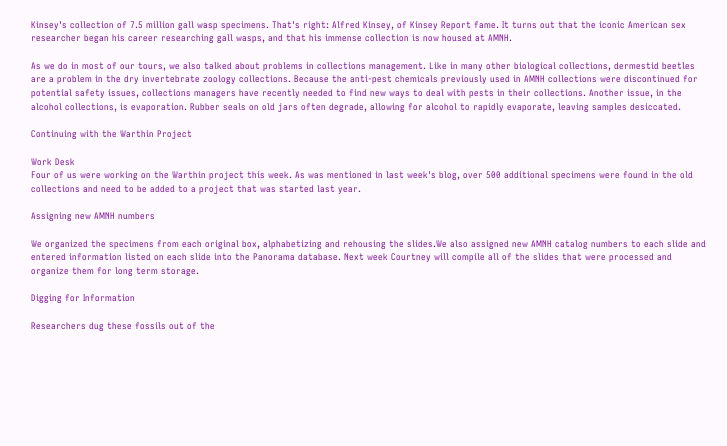Kinsey's collection of 7.5 million gall wasp specimens. That's right: Alfred Kinsey, of Kinsey Report fame. It turns out that the iconic American sex researcher began his career researching gall wasps, and that his immense collection is now housed at AMNH.

As we do in most of our tours, we also talked about problems in collections management. Like in many other biological collections, dermestid beetles are a problem in the dry invertebrate zoology collections. Because the anti-pest chemicals previously used in AMNH collections were discontinued for potential safety issues, collections managers have recently needed to find new ways to deal with pests in their collections. Another issue, in the alcohol collections, is evaporation. Rubber seals on old jars often degrade, allowing for alcohol to rapidly evaporate, leaving samples desiccated.

Continuing with the Warthin Project

Work Desk
Four of us were working on the Warthin project this week. As was mentioned in last week's blog, over 500 additional specimens were found in the old collections and need to be added to a project that was started last year.

Assigning new AMNH numbers

We organized the specimens from each original box, alphabetizing and rehousing the slides.We also assigned new AMNH catalog numbers to each slide and entered information listed on each slide into the Panorama database. Next week Courtney will compile all of the slides that were processed and organize them for long term storage.

Digging for Information

Researchers dug these fossils out of the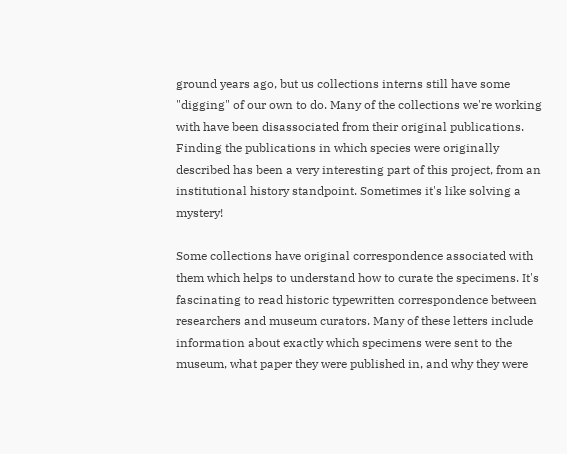ground years ago, but us collections interns still have some "digging" of our own to do. Many of the collections we're working with have been disassociated from their original publications. Finding the publications in which species were originally described has been a very interesting part of this project, from an institutional history standpoint. Sometimes it's like solving a mystery!

Some collections have original correspondence associated with them which helps to understand how to curate the specimens. It's fascinating to read historic typewritten correspondence between researchers and museum curators. Many of these letters include information about exactly which specimens were sent to the museum, what paper they were published in, and why they were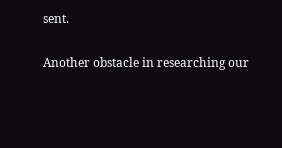sent.

Another obstacle in researching our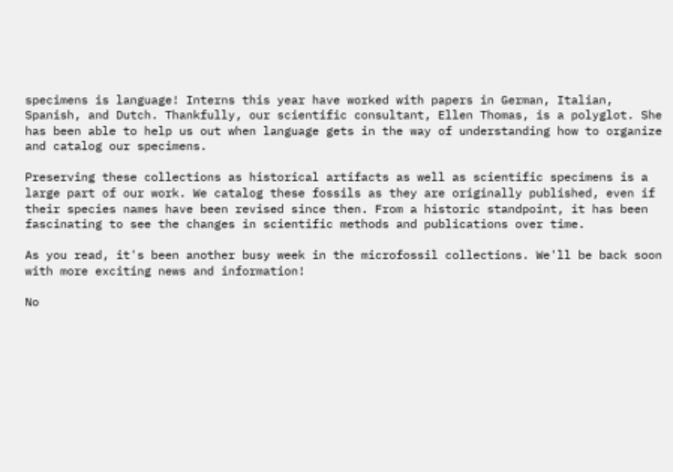specimens is language! Interns this year have worked with papers in German, Italian, Spanish, and Dutch. Thankfully, our scientific consultant, Ellen Thomas, is a polyglot. She has been able to help us out when language gets in the way of understanding how to organize and catalog our specimens.

Preserving these collections as historical artifacts as well as scientific specimens is a large part of our work. We catalog these fossils as they are originally published, even if their species names have been revised since then. From a historic standpoint, it has been fascinating to see the changes in scientific methods and publications over time.

As you read, it's been another busy week in the microfossil collections. We'll be back soon with more exciting news and information!

No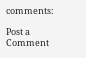comments:

Post a Comment